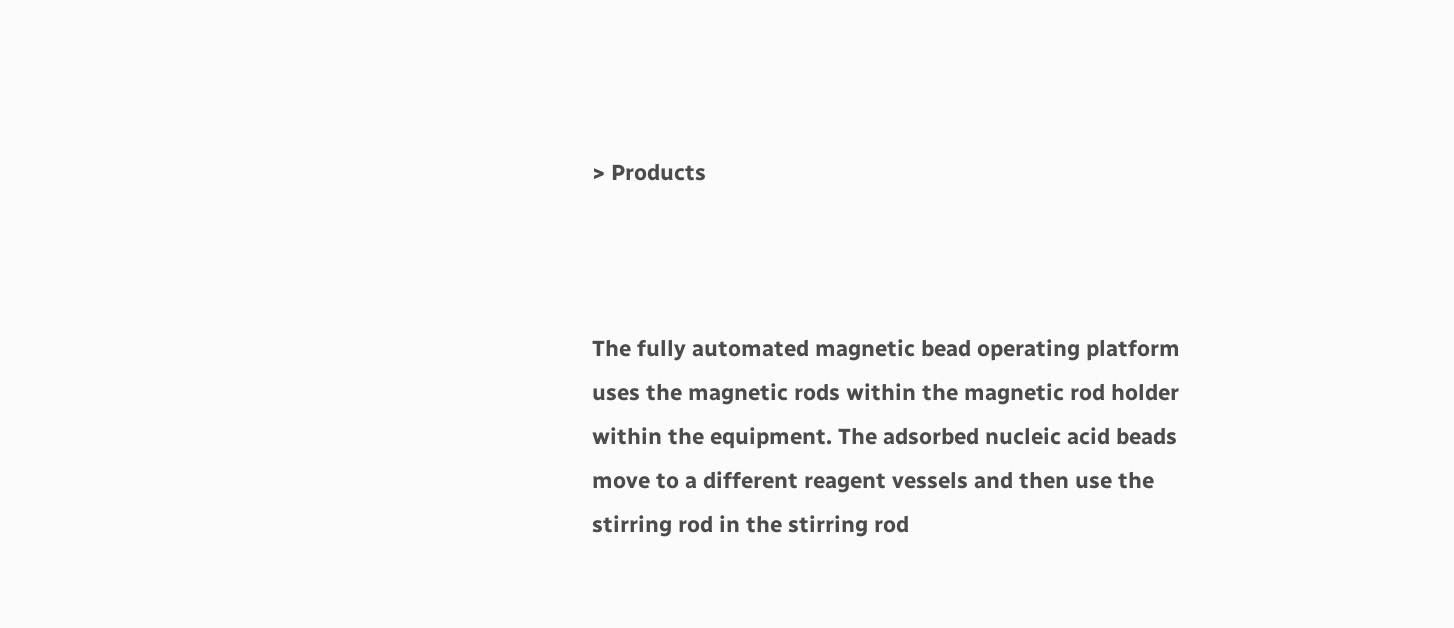> Products



The fully automated magnetic bead operating platform uses the magnetic rods within the magnetic rod holder within the equipment. The adsorbed nucleic acid beads move to a different reagent vessels and then use the stirring rod in the stirring rod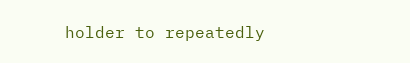holder to repeatedly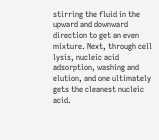stirring the fluid in the upward and downward direction to get an even mixture. Next, through cell lysis, nucleic acid adsorption, washing and elution, and one ultimately gets the cleanest nucleic acid.